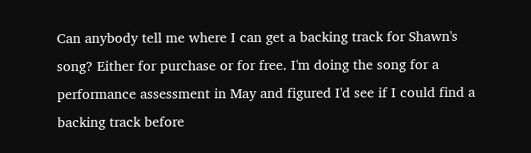Can anybody tell me where I can get a backing track for Shawn's song? Either for purchase or for free. I'm doing the song for a performance assessment in May and figured I'd see if I could find a backing track before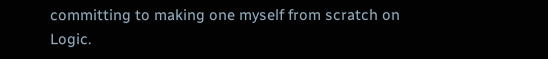committing to making one myself from scratch on Logic.